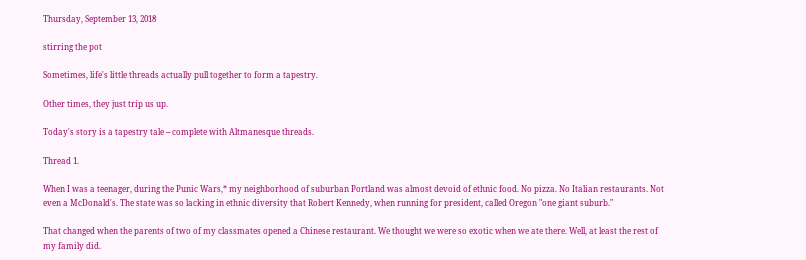Thursday, September 13, 2018

stirring the pot

Sometimes, life's little threads actually pull together to form a tapestry.

Other times, they just trip us up.

Today's story is a tapestry tale -- complete with Altmanesque threads.

Thread 1.

When I was a teenager, during the Punic Wars,* my neighborhood of suburban Portland was almost devoid of ethnic food. No pizza. No Italian restaurants. Not even a McDonald's. The state was so lacking in ethnic diversity that Robert Kennedy, when running for president, called Oregon "one giant suburb."

That changed when the parents of two of my classmates opened a Chinese restaurant. We thought we were so exotic when we ate there. Well, at least the rest of my family did.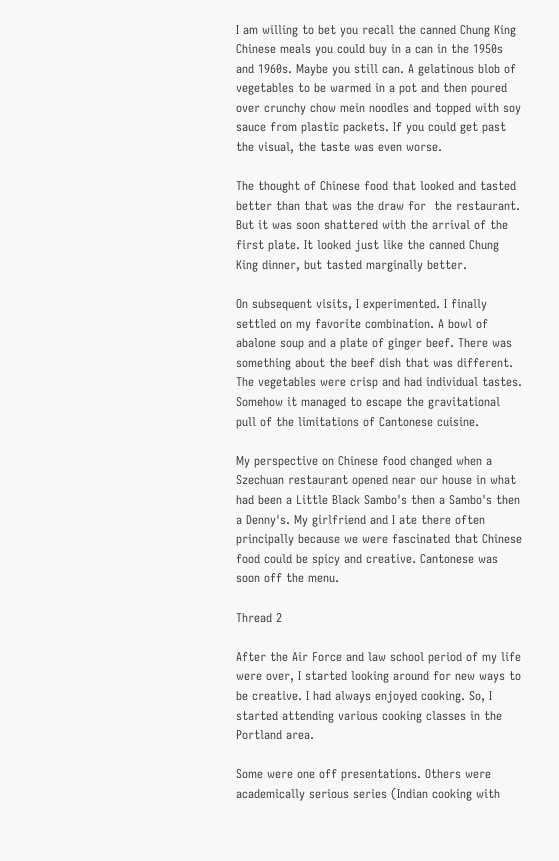I am willing to bet you recall the canned Chung King Chinese meals you could buy in a can in the 1950s and 1960s. Maybe you still can. A gelatinous blob of vegetables to be warmed in a pot and then poured over crunchy chow mein noodles and topped with soy sauce from plastic packets. If you could get past the visual, the taste was even worse.

The thought of Chinese food that looked and tasted better than that was the draw for  the restaurant. But it was soon shattered with the arrival of the first plate. It looked just like the canned Chung King dinner, but tasted marginally better.

On subsequent visits, I experimented. I finally settled on my favorite combination. A bowl of abalone soup and a plate of ginger beef. There was something about the beef dish that was different. The vegetables were crisp and had individual tastes. Somehow it managed to escape the gravitational pull of the limitations of Cantonese cuisine.

My perspective on Chinese food changed when a Szechuan restaurant opened near our house in what had been a Little Black Sambo's then a Sambo's then a Denny's. My girlfriend and I ate there often principally because we were fascinated that Chinese food could be spicy and creative. Cantonese was soon off the menu.

Thread 2

After the Air Force and law school period of my life were over, I started looking around for new ways to be creative. I had always enjoyed cooking. So, I started attending various cooking classes in the Portland area.

Some were one off presentations. Others were academically serious series (Indian cooking with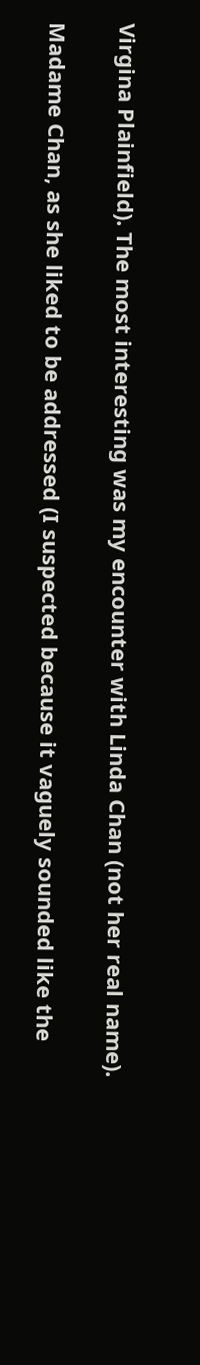Virgina Plainfield). The most interesting was my encounter with Linda Chan (not her real name).

Madame Chan, as she liked to be addressed (I suspected because it vaguely sounded like the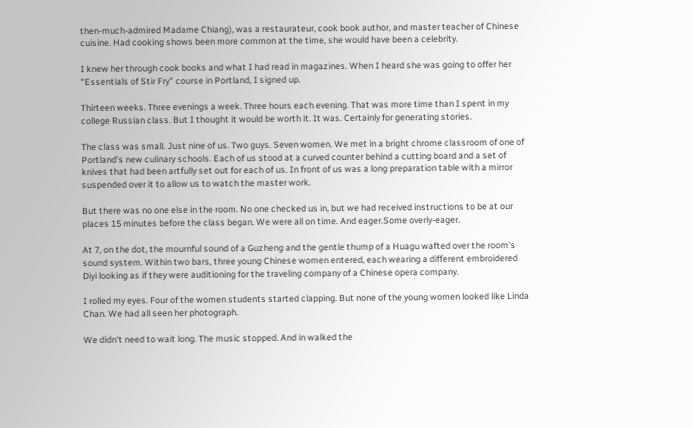then-much-admired Madame Chiang), was a restaurateur, cook book author, and master teacher of Chinese cuisine. Had cooking shows been more common at the time, she would have been a celebrity.

I knew her through cook books and what I had read in magazines. When I heard she was going to offer her "Essentials of Stir Fry" course in Portland, I signed up.

Thirteen weeks. Three evenings a week. Three hours each evening. That was more time than I spent in my college Russian class. But I thought it would be worth it. It was. Certainly for generating stories.

The class was small. Just nine of us. Two guys. Seven women. We met in a bright chrome classroom of one of Portland's new culinary schools. Each of us stood at a curved counter behind a cutting board and a set of knives that had been artfully set out for each of us. In front of us was a long preparation table with a mirror suspended over it to allow us to watch the master work.

But there was no one else in the room. No one checked us in, but we had received instructions to be at our places 15 minutes before the class began. We were all on time. And eager.Some overly-eager.

At 7, on the dot, the mournful sound of a Guzheng and the gentle thump of a Huagu wafted over the room's sound system. Within two bars, three young Chinese women entered, each wearing a different embroidered Diyi looking as if they were auditioning for the traveling company of a Chinese opera company.

I rolled my eyes. Four of the women students started clapping. But none of the young women looked like Linda Chan. We had all seen her photograph.

We didn't need to wait long. The music stopped. And in walked the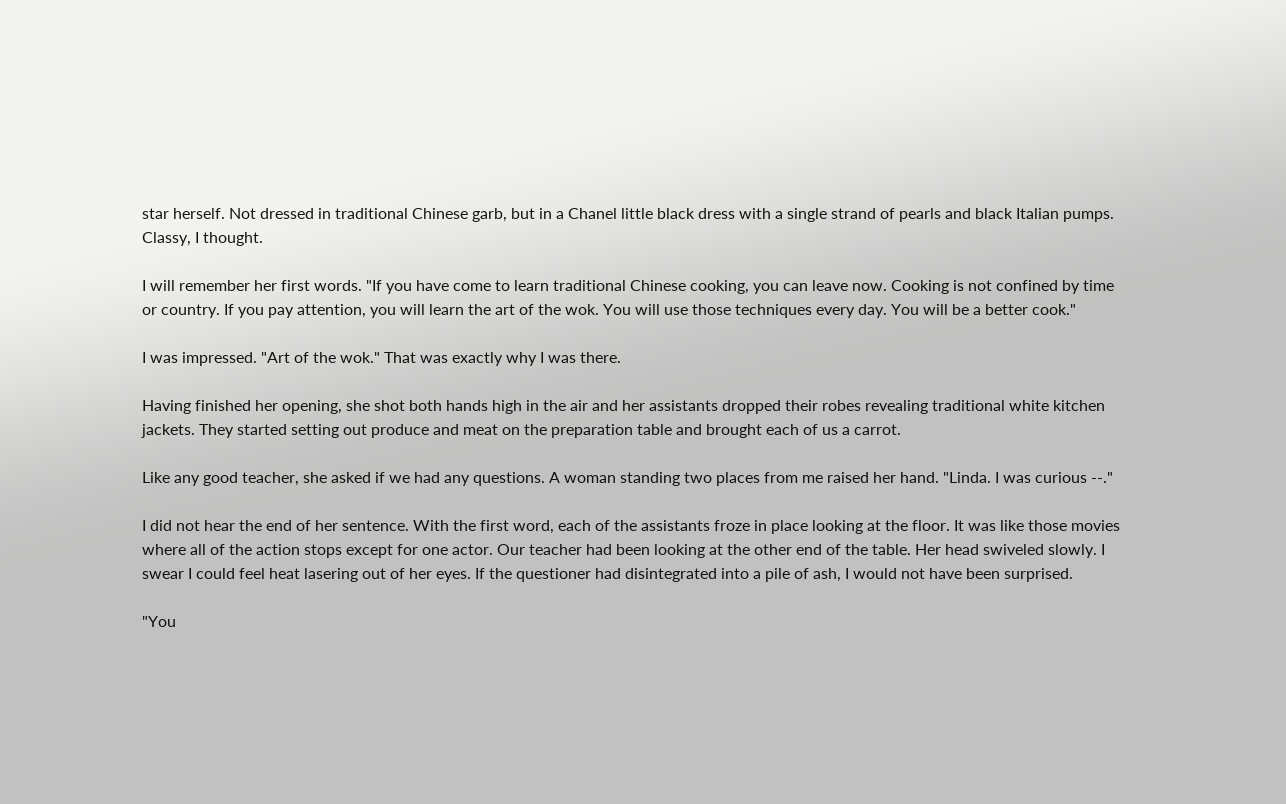star herself. Not dressed in traditional Chinese garb, but in a Chanel little black dress with a single strand of pearls and black Italian pumps. Classy, I thought.

I will remember her first words. "If you have come to learn traditional Chinese cooking, you can leave now. Cooking is not confined by time or country. If you pay attention, you will learn the art of the wok. You will use those techniques every day. You will be a better cook."

I was impressed. "Art of the wok." That was exactly why I was there.

Having finished her opening, she shot both hands high in the air and her assistants dropped their robes revealing traditional white kitchen jackets. They started setting out produce and meat on the preparation table and brought each of us a carrot.

Like any good teacher, she asked if we had any questions. A woman standing two places from me raised her hand. "Linda. I was curious --."

I did not hear the end of her sentence. With the first word, each of the assistants froze in place looking at the floor. It was like those movies where all of the action stops except for one actor. Our teacher had been looking at the other end of the table. Her head swiveled slowly. I swear I could feel heat lasering out of her eyes. If the questioner had disintegrated into a pile of ash, I would not have been surprised.

"You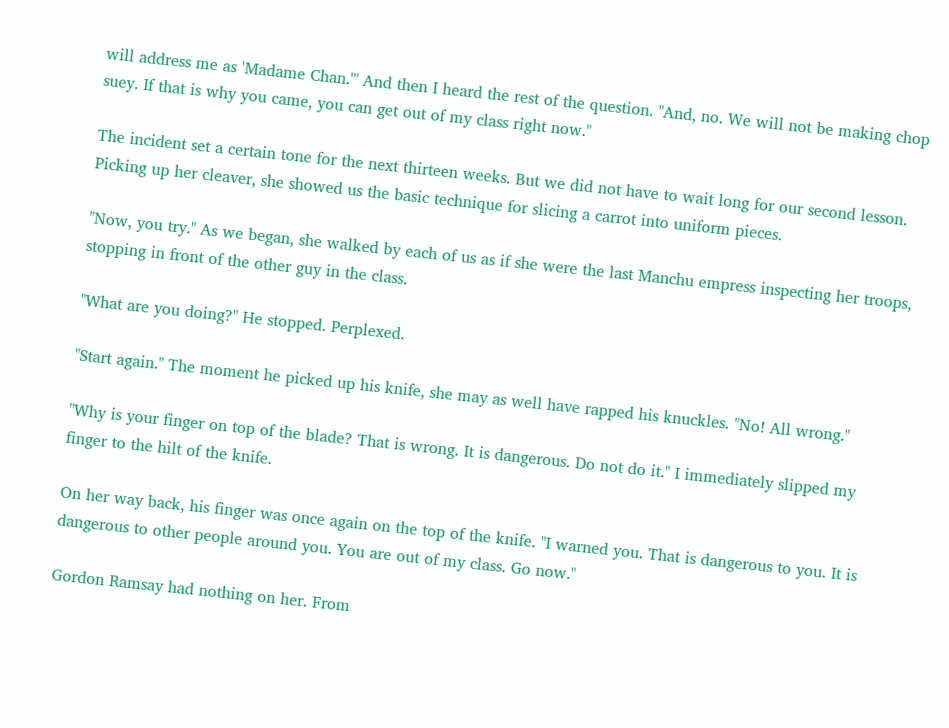will address me as 'Madame Chan.'" And then I heard the rest of the question. "And, no. We will not be making chop suey. If that is why you came, you can get out of my class right now."

The incident set a certain tone for the next thirteen weeks. But we did not have to wait long for our second lesson. Picking up her cleaver, she showed us the basic technique for slicing a carrot into uniform pieces.

"Now, you try." As we began, she walked by each of us as if she were the last Manchu empress inspecting her troops, stopping in front of the other guy in the class.

"What are you doing?" He stopped. Perplexed.

"Start again." The moment he picked up his knife, she may as well have rapped his knuckles. "No! All wrong."

"Why is your finger on top of the blade? That is wrong. It is dangerous. Do not do it." I immediately slipped my finger to the hilt of the knife.

On her way back, his finger was once again on the top of the knife. "I warned you. That is dangerous to you. It is dangerous to other people around you. You are out of my class. Go now."

Gordon Ramsay had nothing on her. From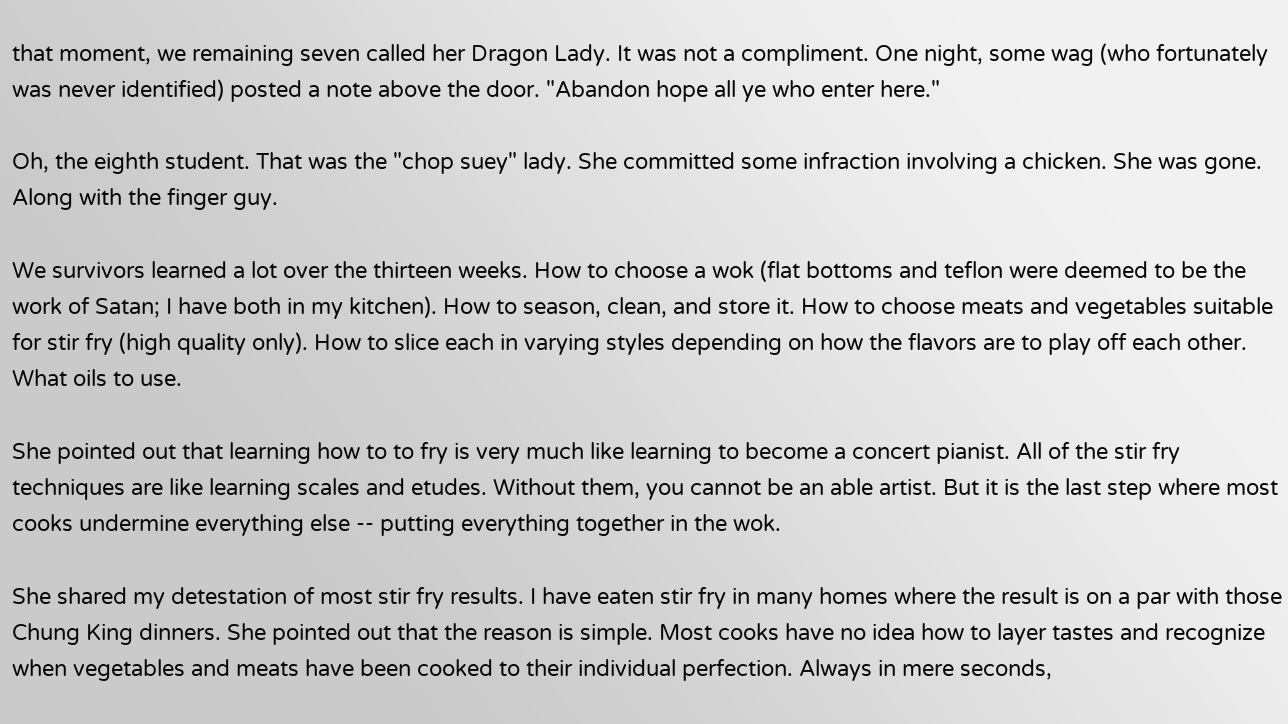that moment, we remaining seven called her Dragon Lady. It was not a compliment. One night, some wag (who fortunately was never identified) posted a note above the door. "Abandon hope all ye who enter here."

Oh, the eighth student. That was the "chop suey" lady. She committed some infraction involving a chicken. She was gone. Along with the finger guy.

We survivors learned a lot over the thirteen weeks. How to choose a wok (flat bottoms and teflon were deemed to be the work of Satan; I have both in my kitchen). How to season, clean, and store it. How to choose meats and vegetables suitable for stir fry (high quality only). How to slice each in varying styles depending on how the flavors are to play off each other. What oils to use.

She pointed out that learning how to to fry is very much like learning to become a concert pianist. All of the stir fry techniques are like learning scales and etudes. Without them, you cannot be an able artist. But it is the last step where most cooks undermine everything else -- putting everything together in the wok.

She shared my detestation of most stir fry results. I have eaten stir fry in many homes where the result is on a par with those Chung King dinners. She pointed out that the reason is simple. Most cooks have no idea how to layer tastes and recognize when vegetables and meats have been cooked to their individual perfection. Always in mere seconds,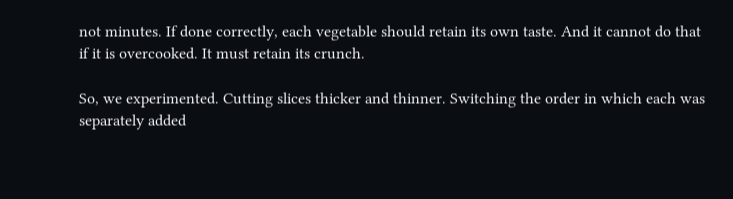not minutes. If done correctly, each vegetable should retain its own taste. And it cannot do that if it is overcooked. It must retain its crunch.

So, we experimented. Cutting slices thicker and thinner. Switching the order in which each was separately added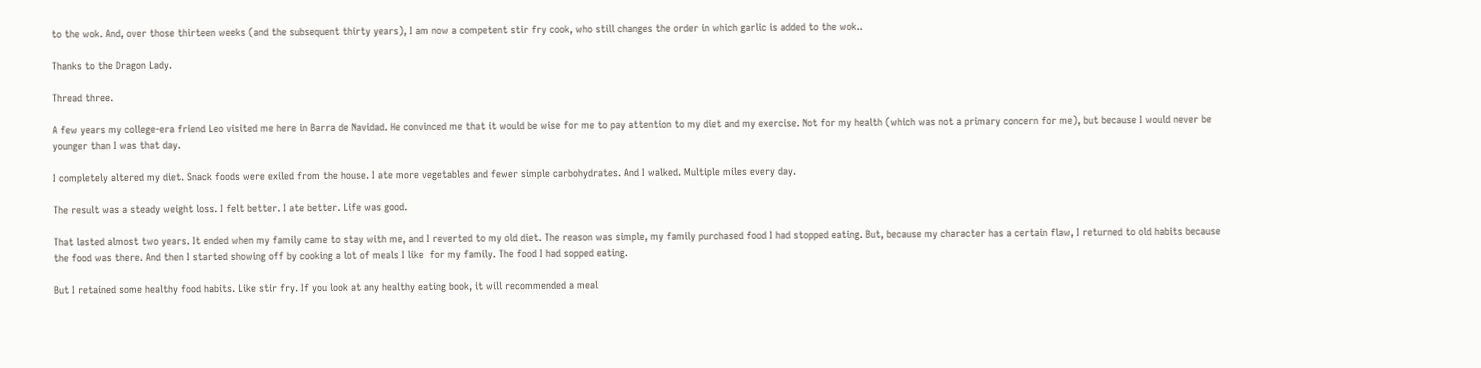to the wok. And, over those thirteen weeks (and the subsequent thirty years), I am now a competent stir fry cook, who still changes the order in which garlic is added to the wok..

Thanks to the Dragon Lady.

Thread three.

A few years my college-era friend Leo visited me here in Barra de Navidad. He convinced me that it would be wise for me to pay attention to my diet and my exercise. Not for my health (which was not a primary concern for me), but because I would never be younger than I was that day.

I completely altered my diet. Snack foods were exiled from the house. I ate more vegetables and fewer simple carbohydrates. And I walked. Multiple miles every day.

The result was a steady weight loss. I felt better. I ate better. Life was good.

That lasted almost two years. It ended when my family came to stay with me, and I reverted to my old diet. The reason was simple, my family purchased food I had stopped eating. But, because my character has a certain flaw, I returned to old habits because the food was there. And then I started showing off by cooking a lot of meals I like  for my family. The food I had sopped eating.

But I retained some healthy food habits. Like stir fry. If you look at any healthy eating book, it will recommended a meal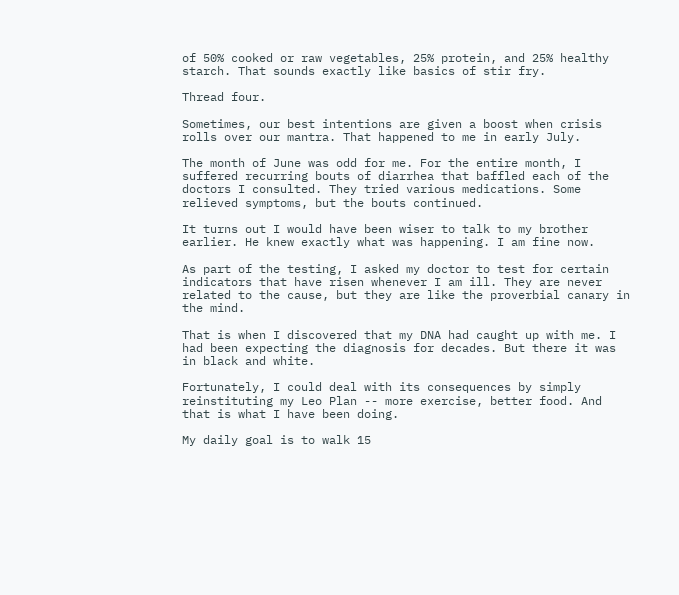of 50% cooked or raw vegetables, 25% protein, and 25% healthy starch. That sounds exactly like basics of stir fry.

Thread four.

Sometimes, our best intentions are given a boost when crisis rolls over our mantra. That happened to me in early July.

The month of June was odd for me. For the entire month, I suffered recurring bouts of diarrhea that baffled each of the doctors I consulted. They tried various medications. Some relieved symptoms, but the bouts continued.

It turns out I would have been wiser to talk to my brother earlier. He knew exactly what was happening. I am fine now.

As part of the testing, I asked my doctor to test for certain indicators that have risen whenever I am ill. They are never related to the cause, but they are like the proverbial canary in the mind.

That is when I discovered that my DNA had caught up with me. I had been expecting the diagnosis for decades. But there it was in black and white.

Fortunately, I could deal with its consequences by simply reinstituting my Leo Plan -- more exercise, better food. And that is what I have been doing.

My daily goal is to walk 15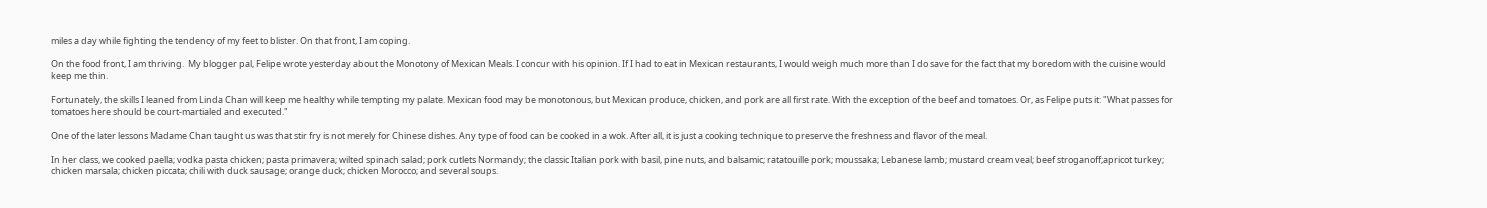miles a day while fighting the tendency of my feet to blister. On that front, I am coping.

On the food front, I am thriving.  My blogger pal, Felipe wrote yesterday about the Monotony of Mexican Meals. I concur with his opinion. If I had to eat in Mexican restaurants, I would weigh much more than I do save for the fact that my boredom with the cuisine would keep me thin.

Fortunately, the skills I leaned from Linda Chan will keep me healthy while tempting my palate. Mexican food may be monotonous, but Mexican produce, chicken, and pork are all first rate. With the exception of the beef and tomatoes. Or, as Felipe puts it: "What passes for tomatoes here should be court-martialed and executed."

One of the later lessons Madame Chan taught us was that stir fry is not merely for Chinese dishes. Any type of food can be cooked in a wok. After all, it is just a cooking technique to preserve the freshness and flavor of the meal.

In her class, we cooked paella; vodka pasta chicken; pasta primavera; wilted spinach salad; pork cutlets Normandy; the classic Italian pork with basil, pine nuts, and balsamic; ratatouille pork; moussaka; Lebanese lamb; mustard cream veal; beef stroganoff;apricot turkey; chicken marsala; chicken piccata; chili with duck sausage; orange duck; chicken Morocco; and several soups.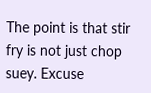The point is that stir fry is not just chop suey. Excuse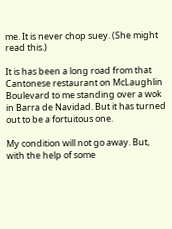me. It is never chop suey. (She might read this.)

It is has been a long road from that Cantonese restaurant on McLaughlin Boulevard to me standing over a wok in Barra de Navidad. But it has turned out to be a fortuitous one.

My condition will not go away. But, with the help of some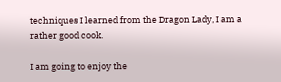techniques I learned from the Dragon Lady, I am a rather good cook.

I am going to enjoy the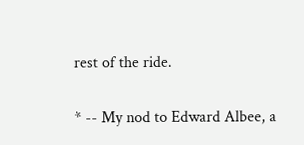rest of the ride.

* -- My nod to Edward Albee, a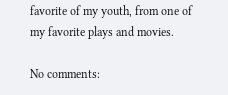favorite of my youth, from one of my favorite plays and movies.

No comments: